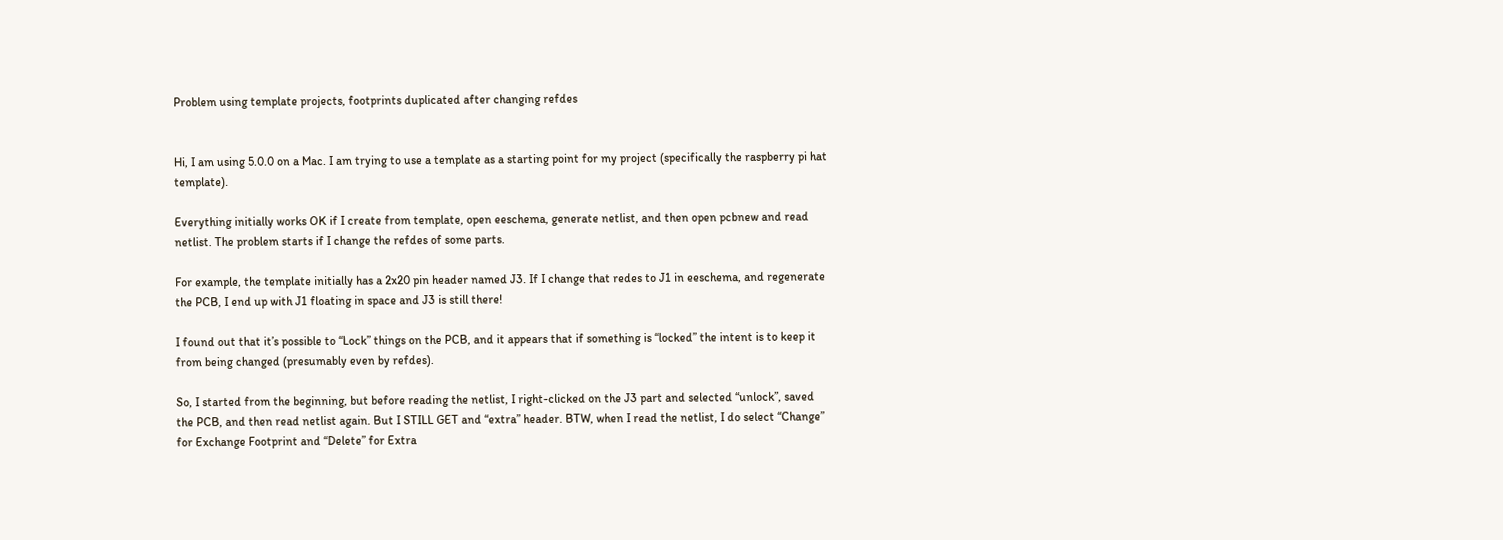Problem using template projects, footprints duplicated after changing refdes


Hi, I am using 5.0.0 on a Mac. I am trying to use a template as a starting point for my project (specifically the raspberry pi hat template).

Everything initially works OK if I create from template, open eeschema, generate netlist, and then open pcbnew and read netlist. The problem starts if I change the refdes of some parts.

For example, the template initially has a 2x20 pin header named J3. If I change that redes to J1 in eeschema, and regenerate the PCB, I end up with J1 floating in space and J3 is still there!

I found out that it’s possible to “Lock” things on the PCB, and it appears that if something is “locked” the intent is to keep it from being changed (presumably even by refdes).

So, I started from the beginning, but before reading the netlist, I right-clicked on the J3 part and selected “unlock”, saved the PCB, and then read netlist again. But I STILL GET and “extra” header. BTW, when I read the netlist, I do select “Change” for Exchange Footprint and “Delete” for Extra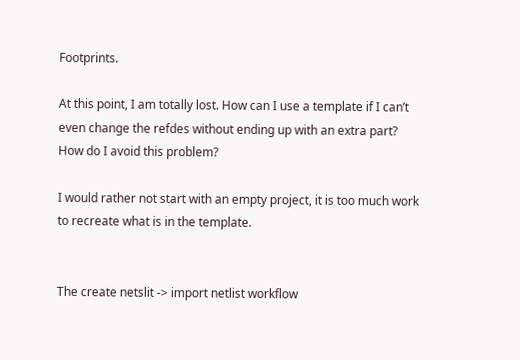Footprints.

At this point, I am totally lost. How can I use a template if I can’t even change the refdes without ending up with an extra part? How do I avoid this problem?

I would rather not start with an empty project, it is too much work to recreate what is in the template.


The create netslit -> import netlist workflow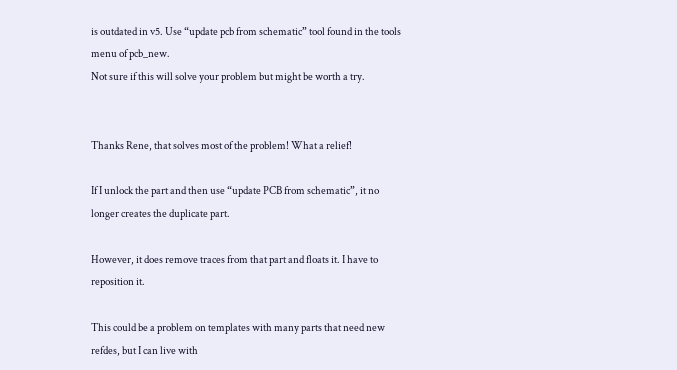is outdated in v5. Use “update pcb from schematic” tool found in the tools menu of pcb_new.
Not sure if this will solve your problem but might be worth a try.


Thanks Rene, that solves most of the problem! What a relief!

If I unlock the part and then use “update PCB from schematic”, it no longer creates the duplicate part.

However, it does remove traces from that part and floats it. I have to reposition it.

This could be a problem on templates with many parts that need new refdes, but I can live with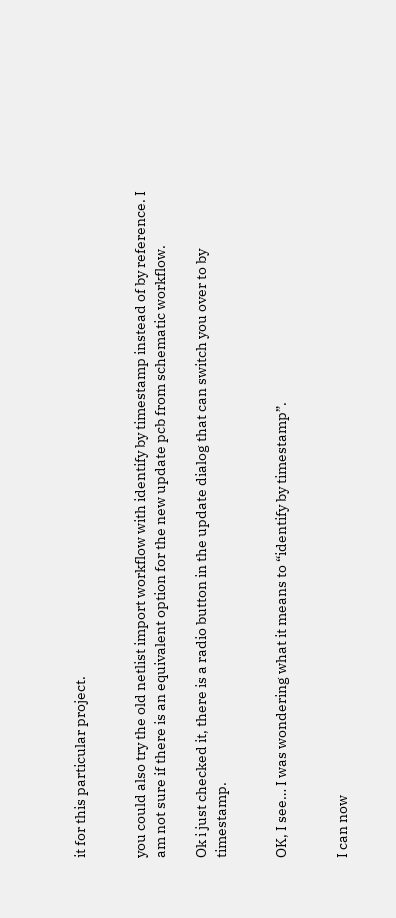it for this particular project.


you could also try the old netlist import workflow with identify by timestamp instead of by reference. I am not sure if there is an equivalent option for the new update pcb from schematic workflow.

Ok i just checked it, there is a radio button in the update dialog that can switch you over to by timestamp.


OK, I see… I was wondering what it means to “identify by timestamp”.


I can now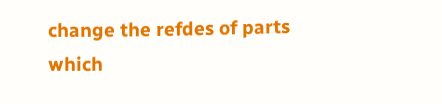change the refdes of parts which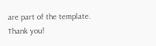are part of the template. Thank you!